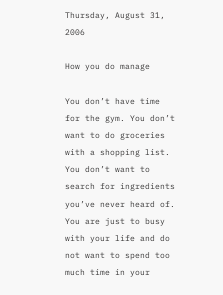Thursday, August 31, 2006

How you do manage

You don’t have time for the gym. You don’t want to do groceries with a shopping list. You don’t want to search for ingredients you’ve never heard of. You are just to busy with your life and do not want to spend too much time in your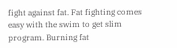fight against fat. Fat fighting comes easy with the swim to get slim program. Burning fat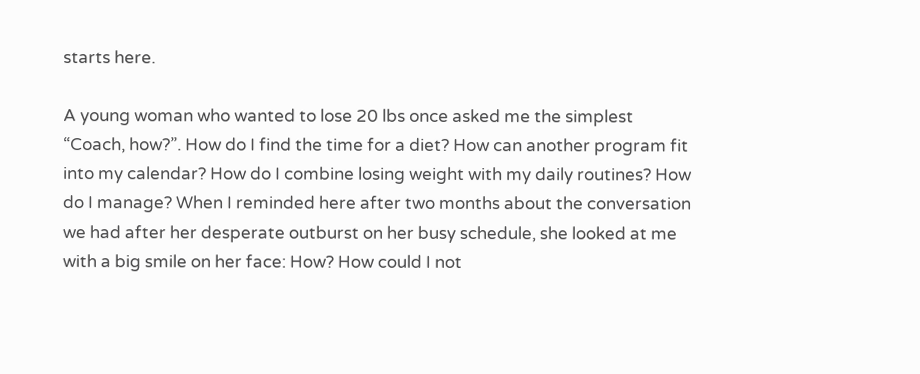starts here.

A young woman who wanted to lose 20 lbs once asked me the simplest “Coach, how?”. How do I find the time for a diet? How can another program fit into my calendar? How do I combine losing weight with my daily routines? How do I manage? When I reminded here after two months about the conversation we had after her desperate outburst on her busy schedule, she looked at me with a big smile on her face: How? How could I not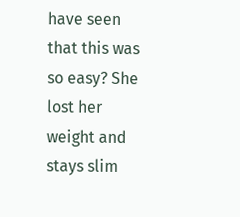have seen that this was so easy? She lost her weight and stays slim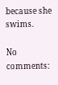because she swims.

No comments: